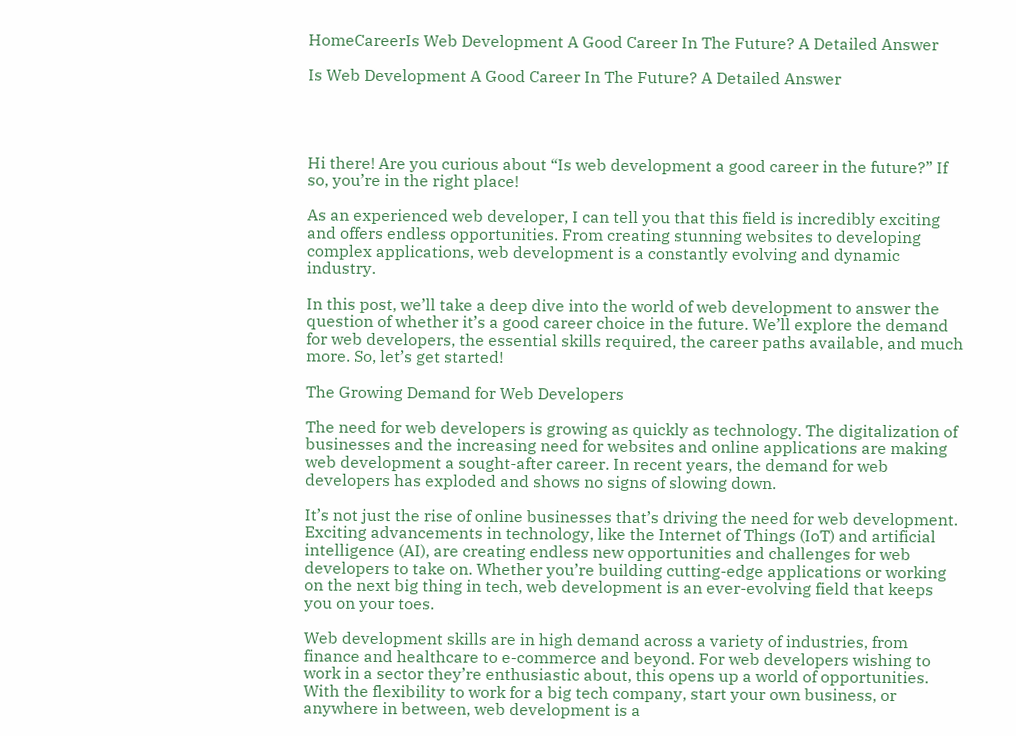HomeCareerIs Web Development A Good Career In The Future? A Detailed Answer

Is Web Development A Good Career In The Future? A Detailed Answer




Hi there! Are you curious about “Is web development a good career in the future?” If so, you’re in the right place!

As an experienced web developer, I can tell you that this field is incredibly exciting and offers endless opportunities. From creating stunning websites to developing complex applications, web development is a constantly evolving and dynamic industry.

In this post, we’ll take a deep dive into the world of web development to answer the question of whether it’s a good career choice in the future. We’ll explore the demand for web developers, the essential skills required, the career paths available, and much more. So, let’s get started!

The Growing Demand for Web Developers

The need for web developers is growing as quickly as technology. The digitalization of businesses and the increasing need for websites and online applications are making web development a sought-after career. In recent years, the demand for web developers has exploded and shows no signs of slowing down.

It’s not just the rise of online businesses that’s driving the need for web development. Exciting advancements in technology, like the Internet of Things (IoT) and artificial intelligence (AI), are creating endless new opportunities and challenges for web developers to take on. Whether you’re building cutting-edge applications or working on the next big thing in tech, web development is an ever-evolving field that keeps you on your toes.

Web development skills are in high demand across a variety of industries, from finance and healthcare to e-commerce and beyond. For web developers wishing to work in a sector they’re enthusiastic about, this opens up a world of opportunities. With the flexibility to work for a big tech company, start your own business, or anywhere in between, web development is a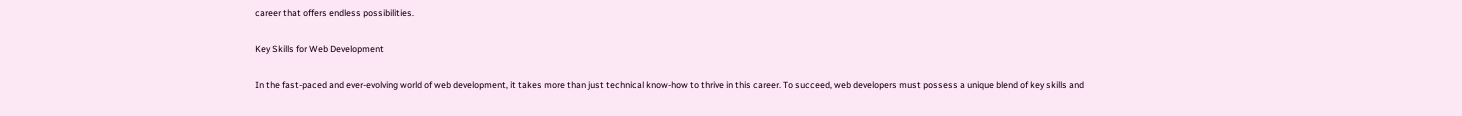career that offers endless possibilities.

Key Skills for Web Development

In the fast-paced and ever-evolving world of web development, it takes more than just technical know-how to thrive in this career. To succeed, web developers must possess a unique blend of key skills and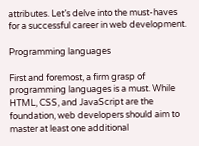attributes. Let’s delve into the must-haves for a successful career in web development.

Programming languages

First and foremost, a firm grasp of programming languages is a must. While HTML, CSS, and JavaScript are the foundation, web developers should aim to master at least one additional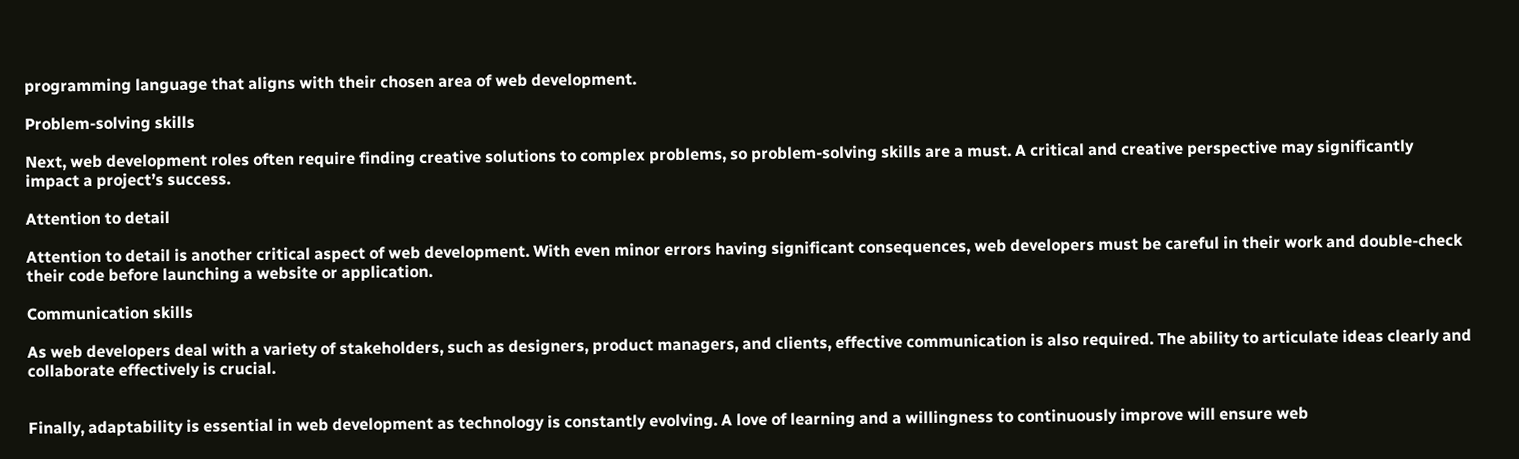programming language that aligns with their chosen area of web development.

Problem-solving skills

Next, web development roles often require finding creative solutions to complex problems, so problem-solving skills are a must. A critical and creative perspective may significantly impact a project’s success.

Attention to detail

Attention to detail is another critical aspect of web development. With even minor errors having significant consequences, web developers must be careful in their work and double-check their code before launching a website or application.

Communication skills

As web developers deal with a variety of stakeholders, such as designers, product managers, and clients, effective communication is also required. The ability to articulate ideas clearly and collaborate effectively is crucial.


Finally, adaptability is essential in web development as technology is constantly evolving. A love of learning and a willingness to continuously improve will ensure web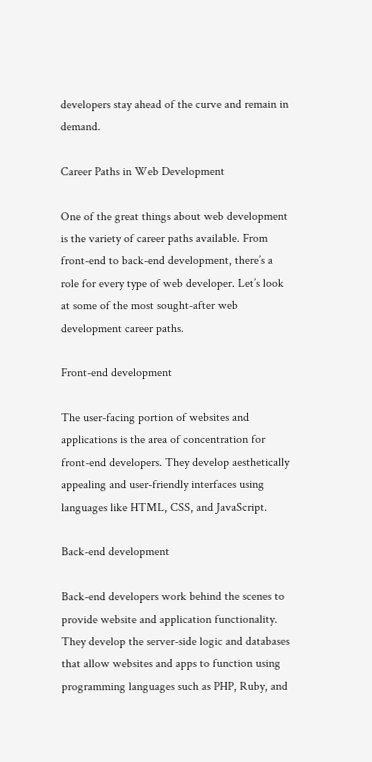developers stay ahead of the curve and remain in demand.

Career Paths in Web Development

One of the great things about web development is the variety of career paths available. From front-end to back-end development, there’s a role for every type of web developer. Let’s look at some of the most sought-after web development career paths.

Front-end development

The user-facing portion of websites and applications is the area of concentration for front-end developers. They develop aesthetically appealing and user-friendly interfaces using languages like HTML, CSS, and JavaScript.

Back-end development

Back-end developers work behind the scenes to provide website and application functionality. They develop the server-side logic and databases that allow websites and apps to function using programming languages such as PHP, Ruby, and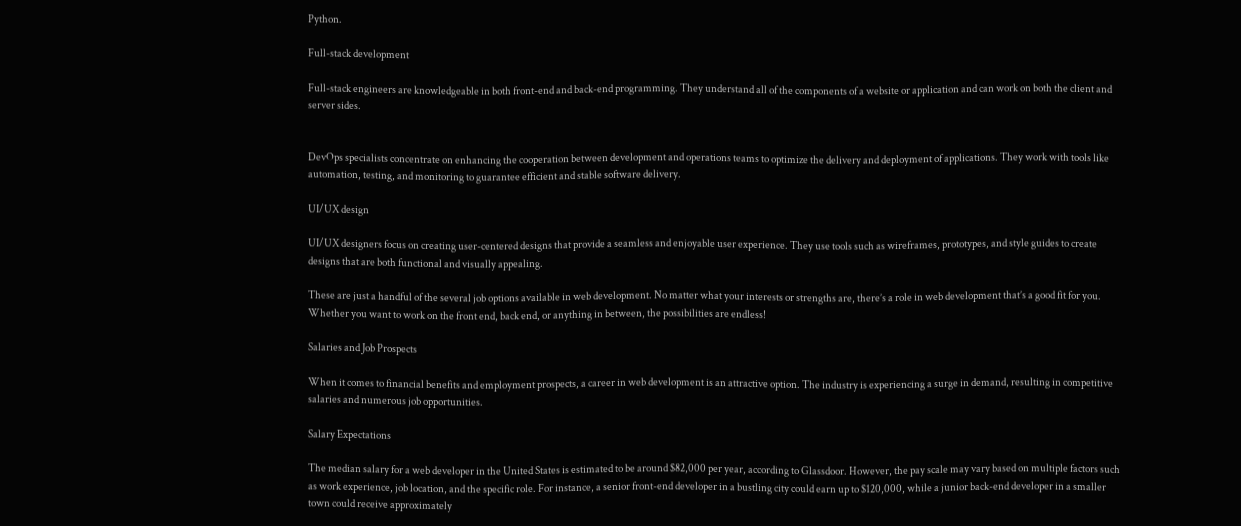Python.

Full-stack development

Full-stack engineers are knowledgeable in both front-end and back-end programming. They understand all of the components of a website or application and can work on both the client and server sides.


DevOps specialists concentrate on enhancing the cooperation between development and operations teams to optimize the delivery and deployment of applications. They work with tools like automation, testing, and monitoring to guarantee efficient and stable software delivery.

UI/UX design

UI/UX designers focus on creating user-centered designs that provide a seamless and enjoyable user experience. They use tools such as wireframes, prototypes, and style guides to create designs that are both functional and visually appealing.

These are just a handful of the several job options available in web development. No matter what your interests or strengths are, there’s a role in web development that’s a good fit for you. Whether you want to work on the front end, back end, or anything in between, the possibilities are endless!

Salaries and Job Prospects

When it comes to financial benefits and employment prospects, a career in web development is an attractive option. The industry is experiencing a surge in demand, resulting in competitive salaries and numerous job opportunities.

Salary Expectations

The median salary for a web developer in the United States is estimated to be around $82,000 per year, according to Glassdoor. However, the pay scale may vary based on multiple factors such as work experience, job location, and the specific role. For instance, a senior front-end developer in a bustling city could earn up to $120,000, while a junior back-end developer in a smaller town could receive approximately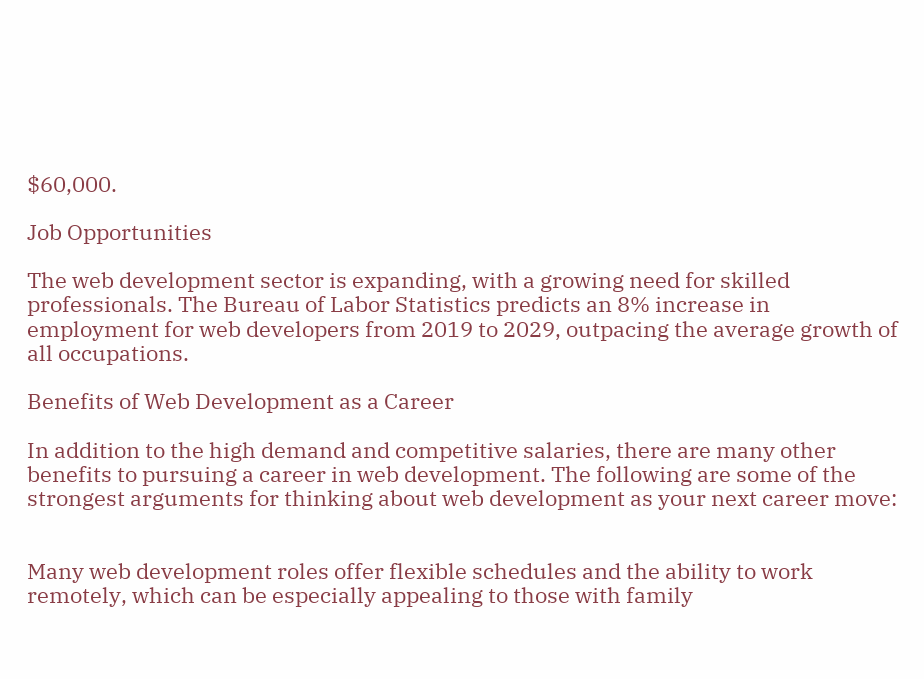$60,000.

Job Opportunities

The web development sector is expanding, with a growing need for skilled professionals. The Bureau of Labor Statistics predicts an 8% increase in employment for web developers from 2019 to 2029, outpacing the average growth of all occupations.

Benefits of Web Development as a Career

In addition to the high demand and competitive salaries, there are many other benefits to pursuing a career in web development. The following are some of the strongest arguments for thinking about web development as your next career move:


Many web development roles offer flexible schedules and the ability to work remotely, which can be especially appealing to those with family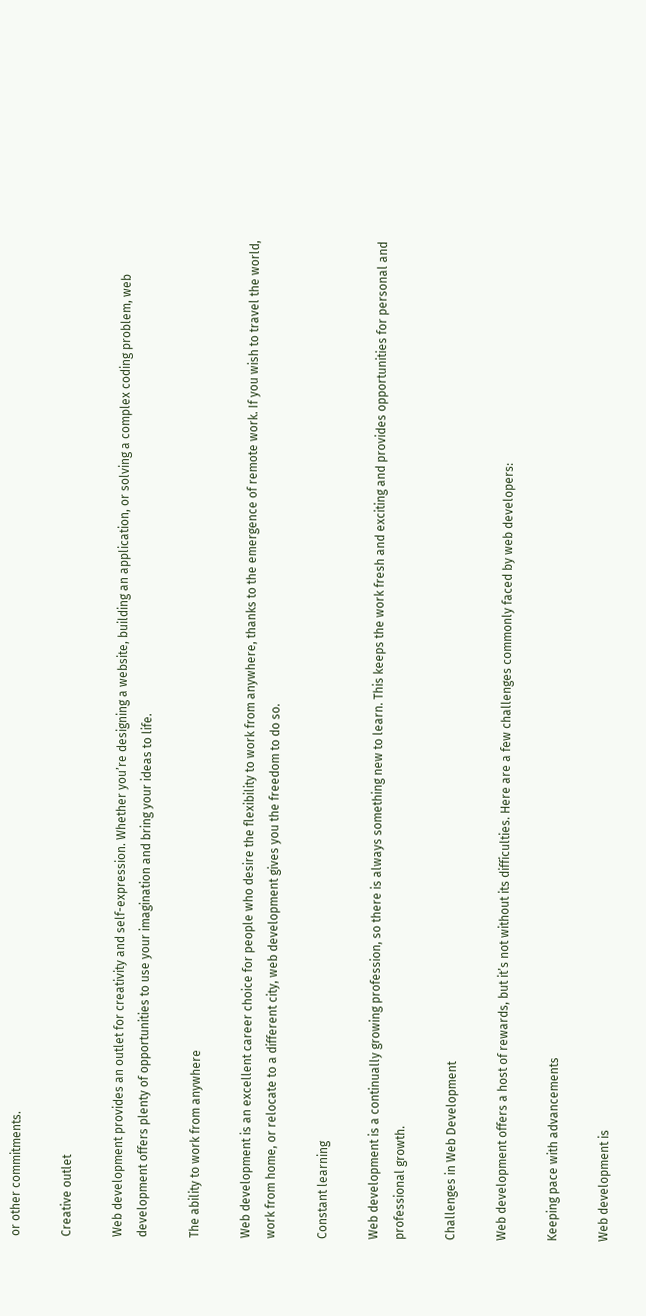or other commitments.

Creative outlet

Web development provides an outlet for creativity and self-expression. Whether you’re designing a website, building an application, or solving a complex coding problem, web development offers plenty of opportunities to use your imagination and bring your ideas to life.

The ability to work from anywhere

Web development is an excellent career choice for people who desire the flexibility to work from anywhere, thanks to the emergence of remote work. If you wish to travel the world, work from home, or relocate to a different city, web development gives you the freedom to do so.

Constant learning

Web development is a continually growing profession, so there is always something new to learn. This keeps the work fresh and exciting and provides opportunities for personal and professional growth.

Challenges in Web Development

Web development offers a host of rewards, but it’s not without its difficulties. Here are a few challenges commonly faced by web developers:

Keeping pace with advancements

Web development is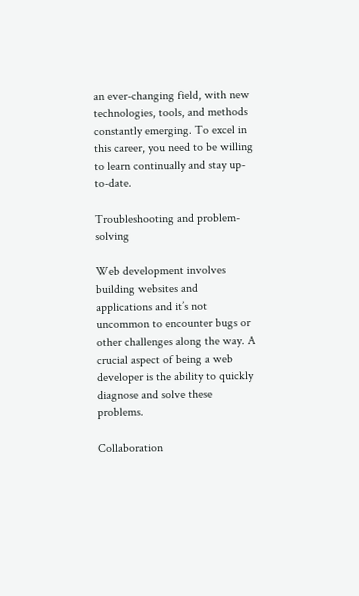an ever-changing field, with new technologies, tools, and methods constantly emerging. To excel in this career, you need to be willing to learn continually and stay up-to-date.

Troubleshooting and problem-solving

Web development involves building websites and applications and it’s not uncommon to encounter bugs or other challenges along the way. A crucial aspect of being a web developer is the ability to quickly diagnose and solve these problems.

Collaboration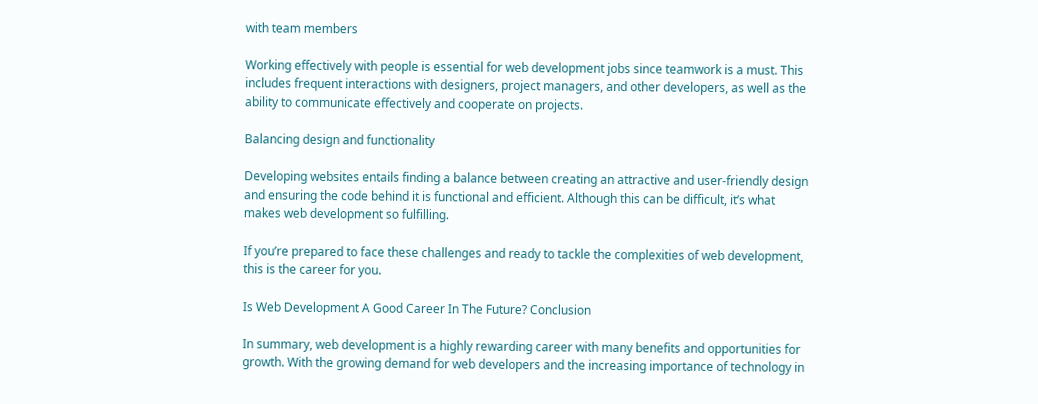with team members

Working effectively with people is essential for web development jobs since teamwork is a must. This includes frequent interactions with designers, project managers, and other developers, as well as the ability to communicate effectively and cooperate on projects.

Balancing design and functionality

Developing websites entails finding a balance between creating an attractive and user-friendly design and ensuring the code behind it is functional and efficient. Although this can be difficult, it’s what makes web development so fulfilling.

If you’re prepared to face these challenges and ready to tackle the complexities of web development, this is the career for you.

Is Web Development A Good Career In The Future? Conclusion

In summary, web development is a highly rewarding career with many benefits and opportunities for growth. With the growing demand for web developers and the increasing importance of technology in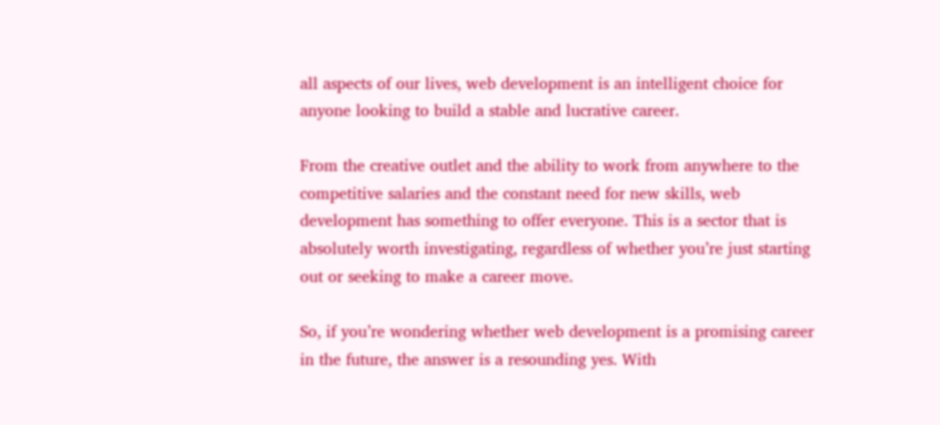all aspects of our lives, web development is an intelligent choice for anyone looking to build a stable and lucrative career.

From the creative outlet and the ability to work from anywhere to the competitive salaries and the constant need for new skills, web development has something to offer everyone. This is a sector that is absolutely worth investigating, regardless of whether you’re just starting out or seeking to make a career move.

So, if you’re wondering whether web development is a promising career in the future, the answer is a resounding yes. With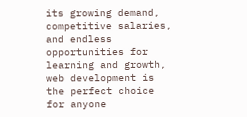its growing demand, competitive salaries, and endless opportunities for learning and growth, web development is the perfect choice for anyone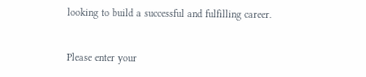looking to build a successful and fulfilling career.


Please enter your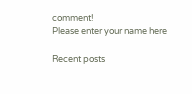comment!
Please enter your name here

Recent posts